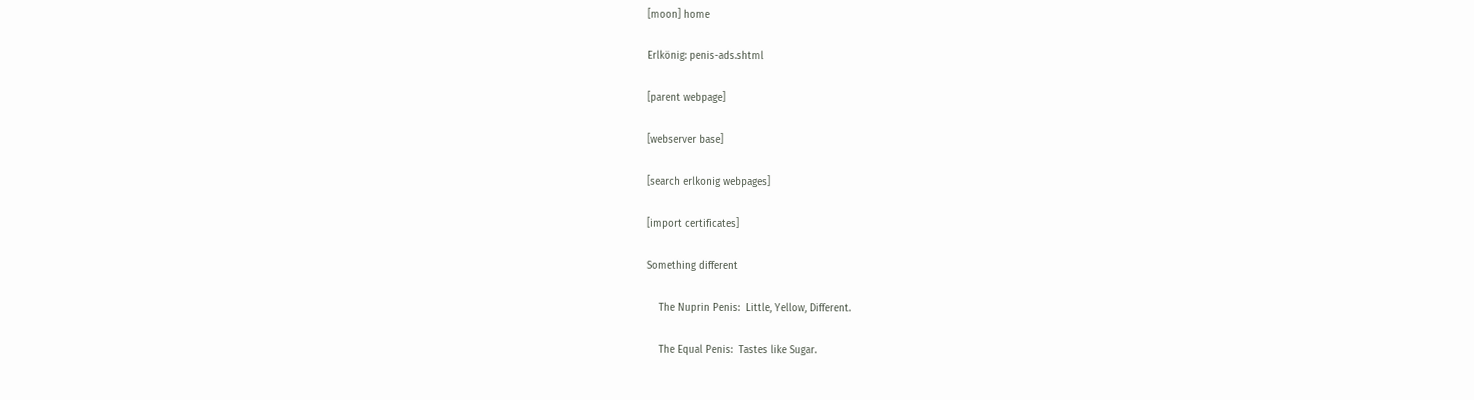[moon] home

Erlkönig: penis-ads.shtml

[parent webpage]

[webserver base]

[search erlkonig webpages]

[import certificates]

Something different

    The Nuprin Penis:  Little, Yellow, Different.

    The Equal Penis:  Tastes like Sugar.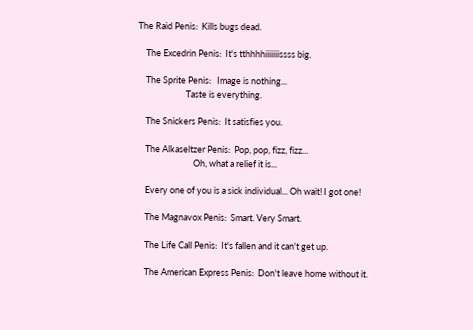The Raid Penis:  Kills bugs dead.

    The Excedrin Penis:  It's tthhhhiiiiiiissss big.

    The Sprite Penis:   Image is nothing...
                        Taste is everything.

    The Snickers Penis:  It satisfies you.

    The Alkaseltzer Penis:  Pop, pop, fizz, fizz...
                            Oh, what a relief it is...

    Every one of you is a sick individual... Oh wait! I got one!

    The Magnavox Penis:  Smart. Very Smart.

    The Life Call Penis:  It's fallen and it can't get up.

    The American Express Penis:  Don't leave home without it.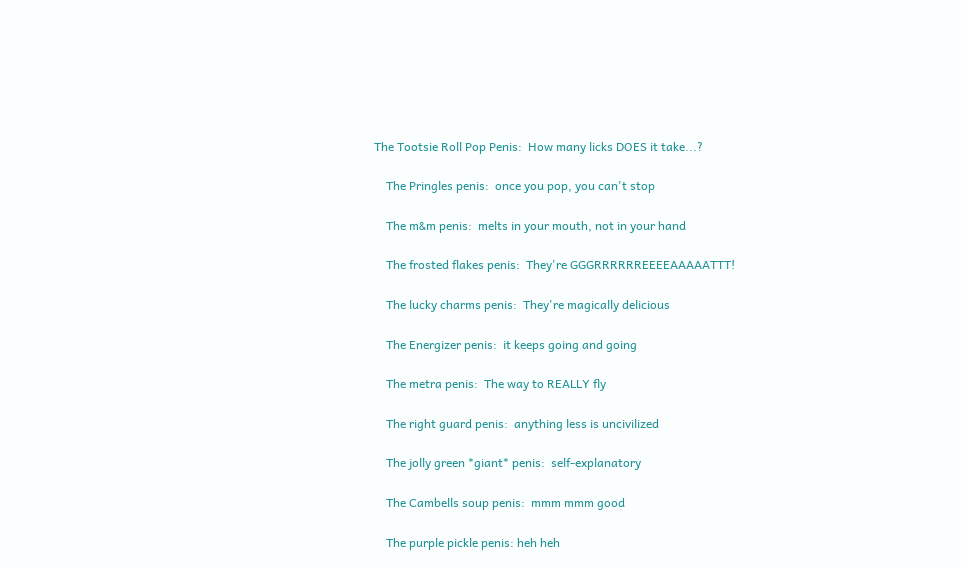The Tootsie Roll Pop Penis:  How many licks DOES it take...?

    The Pringles penis:  once you pop, you can't stop

    The m&m penis:  melts in your mouth, not in your hand

    The frosted flakes penis:  They're GGGRRRRRREEEEAAAAATTT!

    The lucky charms penis:  They're magically delicious

    The Energizer penis:  it keeps going and going

    The metra penis:  The way to REALLY fly

    The right guard penis:  anything less is uncivilized

    The jolly green *giant* penis:  self-explanatory

    The Cambells soup penis:  mmm mmm good

    The purple pickle penis: heh heh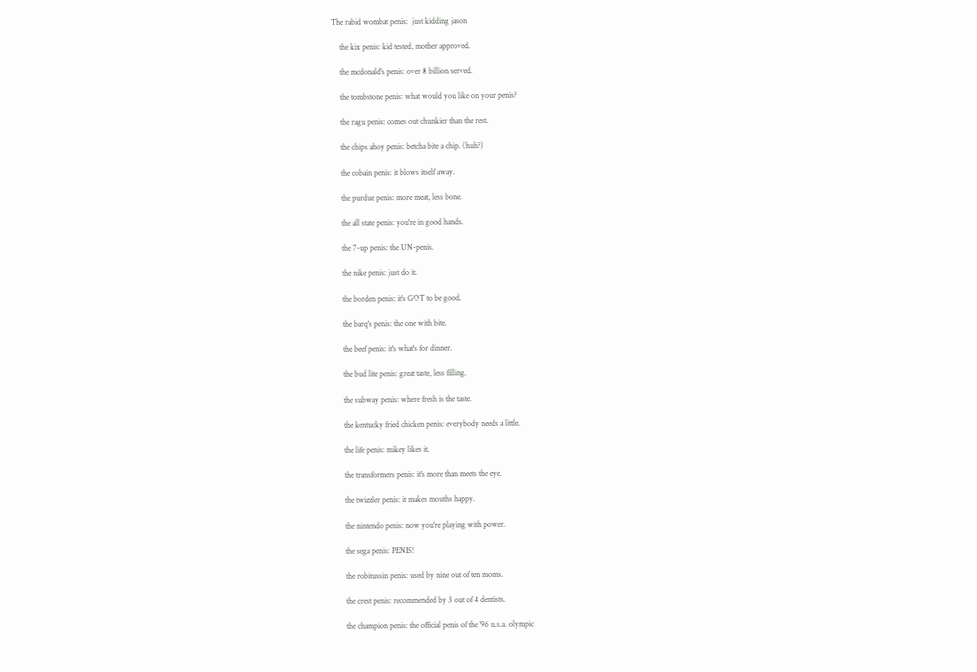The rabid wombat penis:  just kidding jason

    the kix penis: kid tested, mother approved.

    the mcdonald's penis: over 8 billion served.

    the tombstone penis: what would you like on your penis?

    the ragu penis: comes out chunkier than the rest.

    the chips ahoy penis: betcha bite a chip. (huh?)

    the cobain penis: it blows itself away.

    the purdue penis: more meat, less bone.

    the all state penis: you're in good hands.

    the 7-up penis: the UN-penis.

    the nike penis: just do it.

    the borden penis: it's GOT to be good.

    the barq's penis: the one with bite.

    the beef penis: it's what's for dinner.

    the bud lite penis: great taste, less filling.

    the subway penis: where fresh is the taste.

    the kentucky fried chicken penis: everybody needs a little.

    the life penis: mikey likes it.

    the transformers penis: it's more than meets the eye.

    the twizzler penis: it makes mouths happy.

    the nintendo penis: now you're playing with power.

    the sega penis: PENIS!

    the robitussin penis: used by nine out of ten moms.

    the crest penis: recommended by 3 out of 4 dentists.

    the champion penis: the official penis of the '96 u.s.a. olympic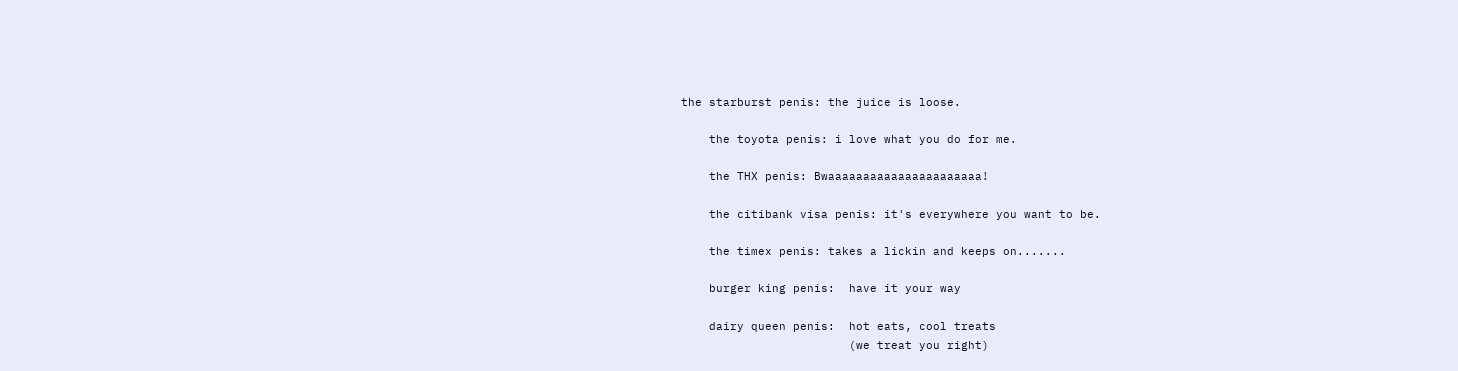the starburst penis: the juice is loose.

    the toyota penis: i love what you do for me.

    the THX penis: Bwaaaaaaaaaaaaaaaaaaaaaa!

    the citibank visa penis: it's everywhere you want to be.

    the timex penis: takes a lickin and keeps on.......

    burger king penis:  have it your way

    dairy queen penis:  hot eats, cool treats
                        (we treat you right)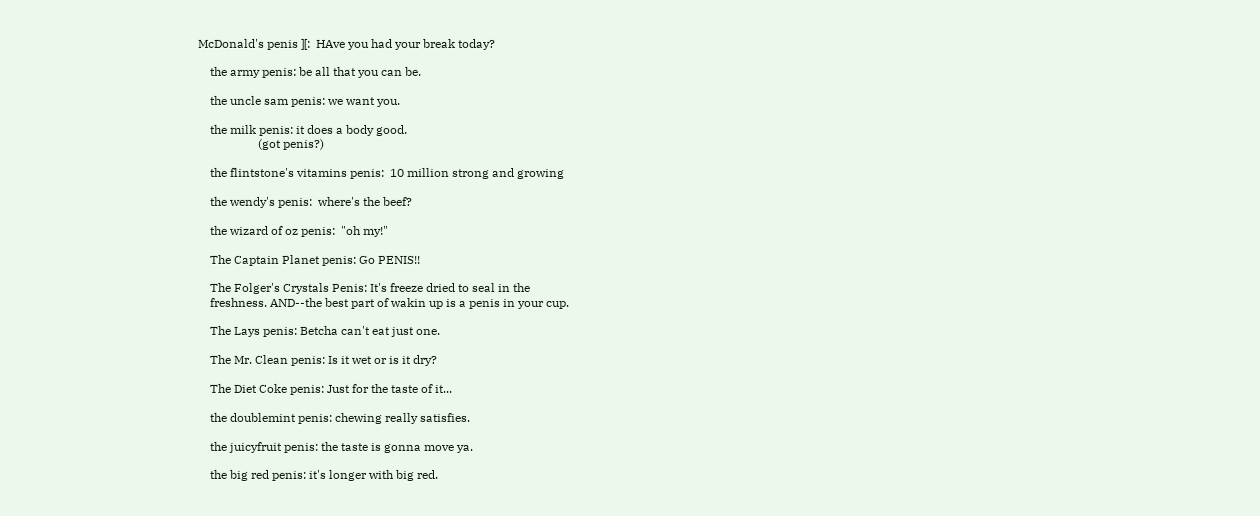McDonald's penis ][:  HAve you had your break today?

    the army penis: be all that you can be.

    the uncle sam penis: we want you.

    the milk penis: it does a body good.
                    (got penis?)

    the flintstone's vitamins penis:  10 million strong and growing

    the wendy's penis:  where's the beef?

    the wizard of oz penis:  "oh my!"

    The Captain Planet penis: Go PENIS!!

    The Folger's Crystals Penis: It's freeze dried to seal in the
    freshness. AND--the best part of wakin up is a penis in your cup.

    The Lays penis: Betcha can't eat just one.

    The Mr. Clean penis: Is it wet or is it dry?

    The Diet Coke penis: Just for the taste of it...

    the doublemint penis: chewing really satisfies.

    the juicyfruit penis: the taste is gonna move ya.

    the big red penis: it's longer with big red.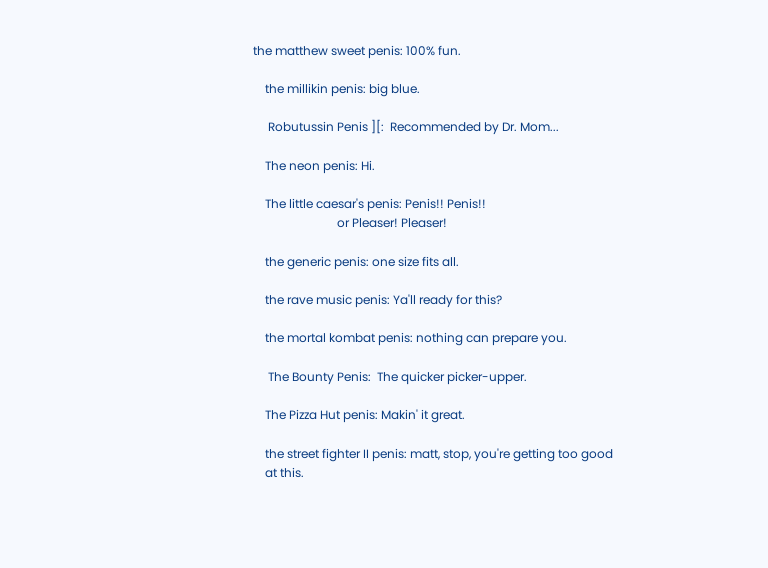the matthew sweet penis: 100% fun.

    the millikin penis: big blue.

     Robutussin Penis ][:  Recommended by Dr. Mom...

    The neon penis: Hi.

    The little caesar's penis: Penis!! Penis!!
                            or Pleaser! Pleaser!

    the generic penis: one size fits all.

    the rave music penis: Ya'll ready for this?

    the mortal kombat penis: nothing can prepare you.

     The Bounty Penis:  The quicker picker-upper.

    The Pizza Hut penis: Makin' it great.

    the street fighter II penis: matt, stop, you're getting too good
    at this.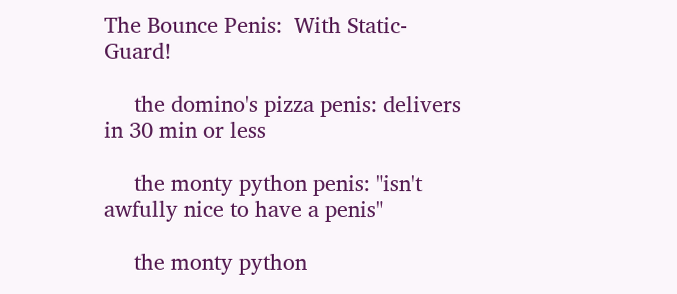The Bounce Penis:  With Static-Guard!

     the domino's pizza penis: delivers in 30 min or less

     the monty python penis: "isn't awfully nice to have a penis"

     the monty python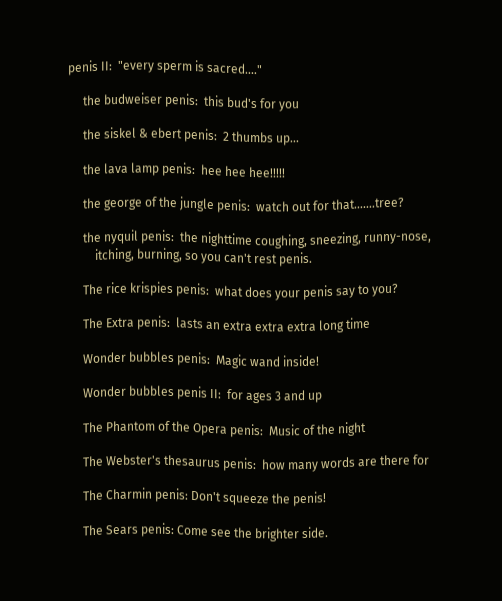penis II:  "every sperm is sacred...."

     the budweiser penis:  this bud's for you

     the siskel & ebert penis:  2 thumbs up...

     the lava lamp penis:  hee hee hee!!!!!

     the george of the jungle penis:  watch out for that.......tree?

     the nyquil penis:  the nighttime coughing, sneezing, runny-nose,
         itching, burning, so you can't rest penis.

     The rice krispies penis:  what does your penis say to you?

     The Extra penis:  lasts an extra extra extra long time

     Wonder bubbles penis:  Magic wand inside!

     Wonder bubbles penis II:  for ages 3 and up

     The Phantom of the Opera penis:  Music of the night

     The Webster's thesaurus penis:  how many words are there for

     The Charmin penis: Don't squeeze the penis!

     The Sears penis: Come see the brighter side.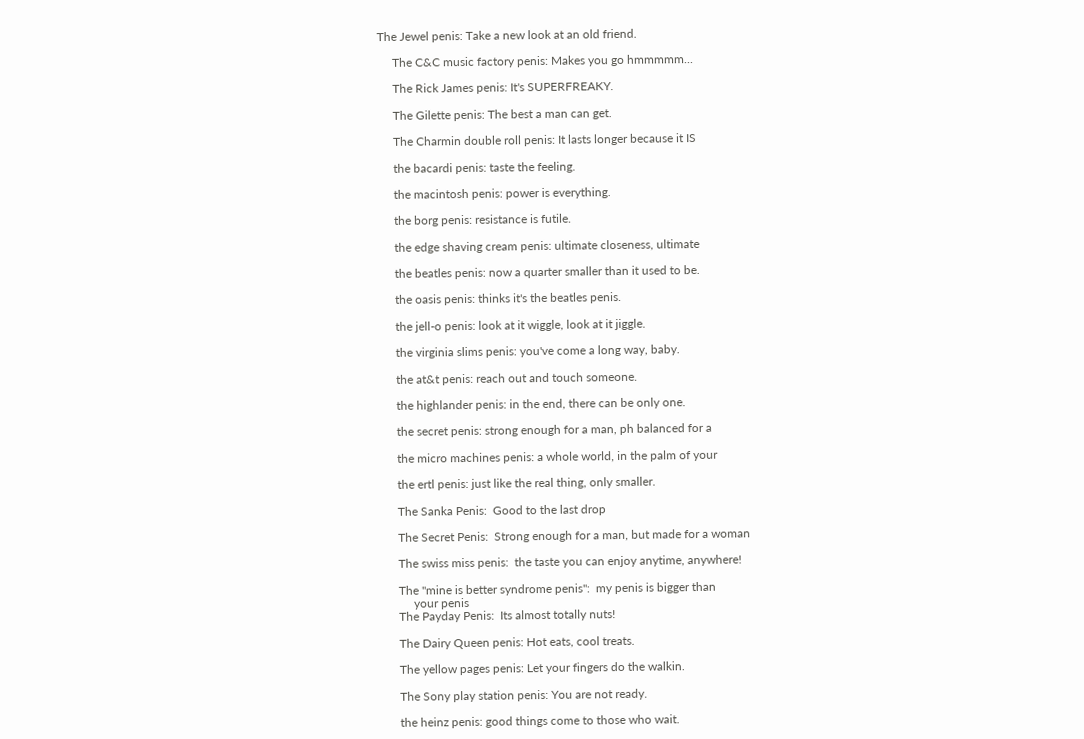The Jewel penis: Take a new look at an old friend.

     The C&C music factory penis: Makes you go hmmmmm...

     The Rick James penis: It's SUPERFREAKY.

     The Gilette penis: The best a man can get.

     The Charmin double roll penis: It lasts longer because it IS

     the bacardi penis: taste the feeling.

     the macintosh penis: power is everything.

     the borg penis: resistance is futile.

     the edge shaving cream penis: ultimate closeness, ultimate

     the beatles penis: now a quarter smaller than it used to be.

     the oasis penis: thinks it's the beatles penis.

     the jell-o penis: look at it wiggle, look at it jiggle.

     the virginia slims penis: you've come a long way, baby.

     the at&t penis: reach out and touch someone.

     the highlander penis: in the end, there can be only one.

     the secret penis: strong enough for a man, ph balanced for a

     the micro machines penis: a whole world, in the palm of your

     the ertl penis: just like the real thing, only smaller.

     The Sanka Penis:  Good to the last drop

     The Secret Penis:  Strong enough for a man, but made for a woman

     The swiss miss penis:  the taste you can enjoy anytime, anywhere!

     The "mine is better syndrome penis":  my penis is bigger than
          your penis
     The Payday Penis:  Its almost totally nuts!

     The Dairy Queen penis: Hot eats, cool treats.

     The yellow pages penis: Let your fingers do the walkin.

     The Sony play station penis: You are not ready.

     the heinz penis: good things come to those who wait.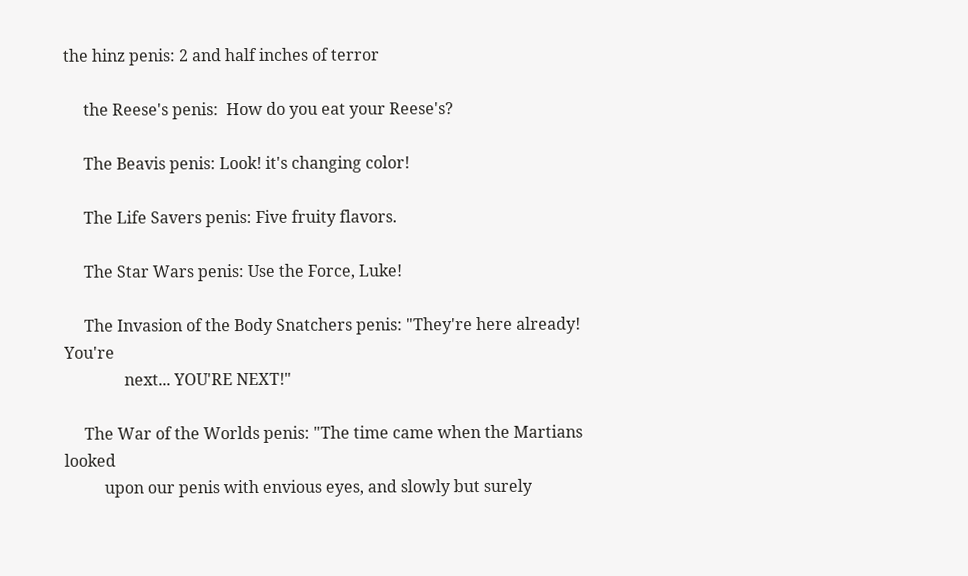the hinz penis: 2 and half inches of terror

     the Reese's penis:  How do you eat your Reese's?

     The Beavis penis: Look! it's changing color!

     The Life Savers penis: Five fruity flavors.

     The Star Wars penis: Use the Force, Luke!

     The Invasion of the Body Snatchers penis: "They're here already! You're
               next... YOU'RE NEXT!"

     The War of the Worlds penis: "The time came when the Martians looked
          upon our penis with envious eyes, and slowly but surely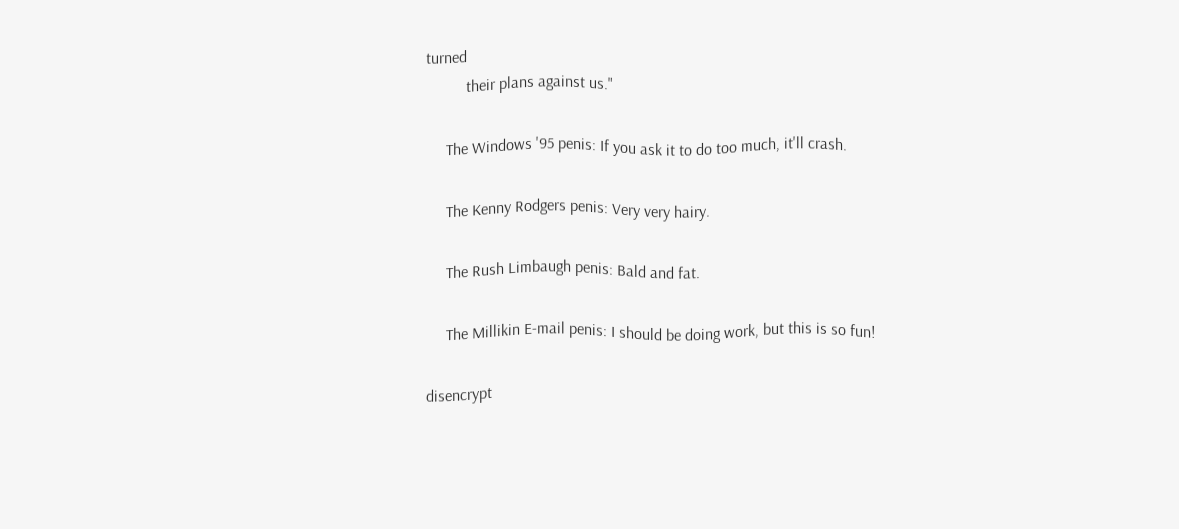turned
          their plans against us."

     The Windows '95 penis: If you ask it to do too much, it'll crash.

     The Kenny Rodgers penis: Very very hairy.

     The Rush Limbaugh penis: Bald and fat.

     The Millikin E-mail penis: I should be doing work, but this is so fun!

disencrypt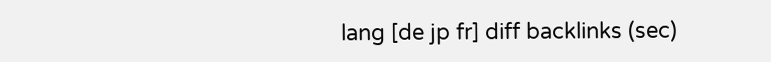lang [de jp fr] diff backlinks (sec)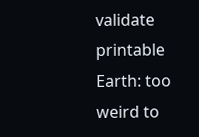validate printable
Earth: too weird to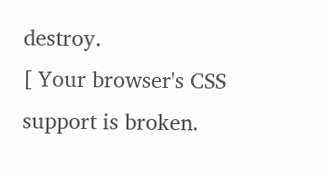destroy.
[ Your browser's CSS support is broken.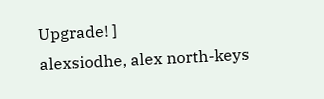Upgrade! ]
alexsiodhe, alex north-keys